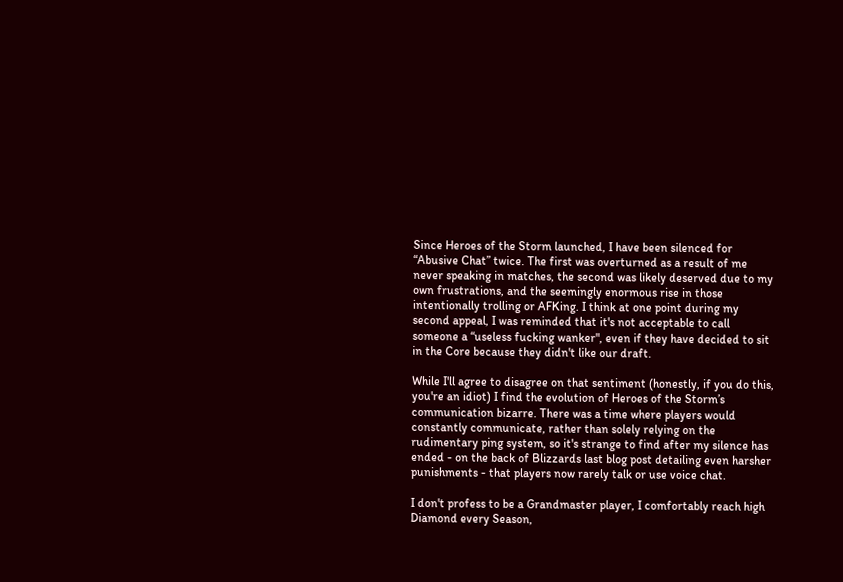Since Heroes of the Storm launched, I have been silenced for “Abusive Chat” twice. The first was overturned as a result of me never speaking in matches, the second was likely deserved due to my own frustrations, and the seemingly enormous rise in those intentionally trolling or AFKing. I think at one point during my second appeal, I was reminded that it's not acceptable to call someone a “useless fucking wanker", even if they have decided to sit in the Core because they didn't like our draft.

While I'll agree to disagree on that sentiment (honestly, if you do this, you're an idiot) I find the evolution of Heroes of the Storm’s communication bizarre. There was a time where players would constantly communicate, rather than solely relying on the rudimentary ping system, so it's strange to find after my silence has ended - on the back of Blizzards last blog post detailing even harsher punishments - that players now rarely talk or use voice chat.

I don't profess to be a Grandmaster player, I comfortably reach high Diamond every Season,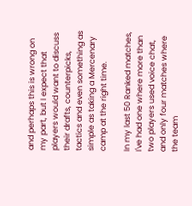and perhaps this is wrong on my part, but I expect that players would want to discuss their drafts, counterpicks, tactics and even something as simple as taking a Mercenary camp at the right time.

In my last 50 Ranked matches, I've had one where more than two players used voice chat, and only four matches where the team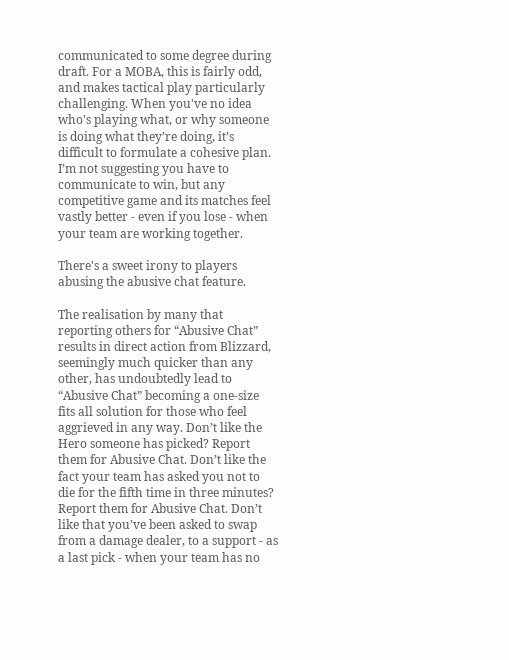communicated to some degree during draft. For a MOBA, this is fairly odd, and makes tactical play particularly challenging. When you've no idea who's playing what, or why someone is doing what they’re doing, it’s difficult to formulate a cohesive plan. I’m not suggesting you have to communicate to win, but any competitive game and its matches feel vastly better - even if you lose - when your team are working together.

There's a sweet irony to players abusing the abusive chat feature.

The realisation by many that reporting others for “Abusive Chat” results in direct action from Blizzard, seemingly much quicker than any other, has undoubtedly lead to “Abusive Chat” becoming a one-size fits all solution for those who feel aggrieved in any way. Don’t like the Hero someone has picked? Report them for Abusive Chat. Don’t like the fact your team has asked you not to die for the fifth time in three minutes? Report them for Abusive Chat. Don’t like that you’ve been asked to swap from a damage dealer, to a support - as a last pick - when your team has no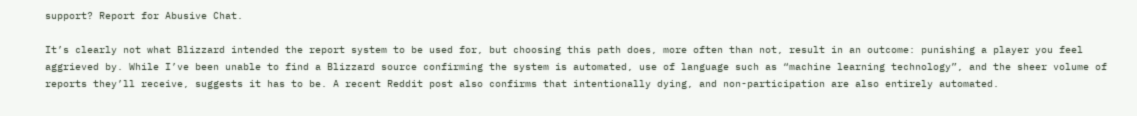support? Report for Abusive Chat.

It’s clearly not what Blizzard intended the report system to be used for, but choosing this path does, more often than not, result in an outcome: punishing a player you feel aggrieved by. While I’ve been unable to find a Blizzard source confirming the system is automated, use of language such as “machine learning technology”, and the sheer volume of reports they’ll receive, suggests it has to be. A recent Reddit post also confirms that intentionally dying, and non-participation are also entirely automated.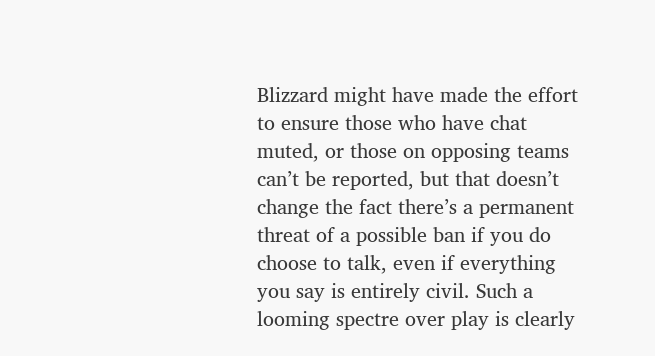Blizzard might have made the effort to ensure those who have chat muted, or those on opposing teams can’t be reported, but that doesn’t change the fact there’s a permanent threat of a possible ban if you do choose to talk, even if everything you say is entirely civil. Such a looming spectre over play is clearly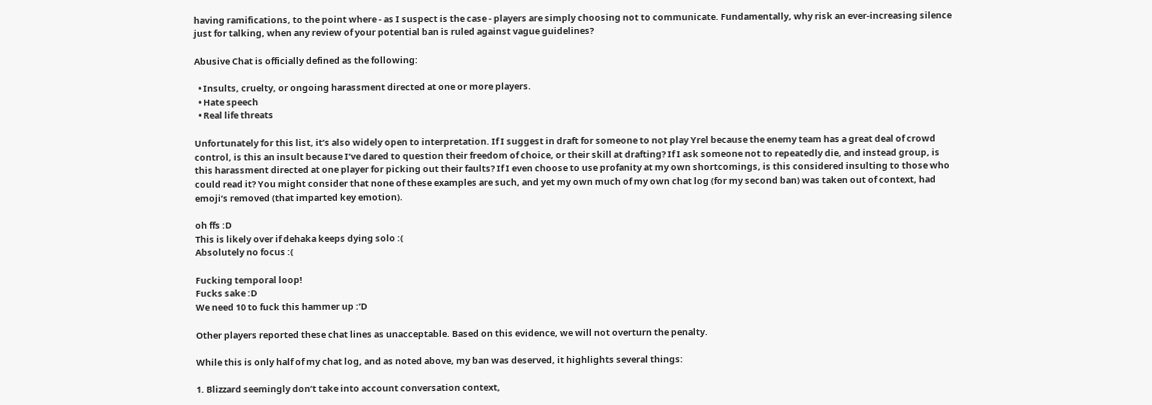having ramifications, to the point where - as I suspect is the case - players are simply choosing not to communicate. Fundamentally, why risk an ever-increasing silence just for talking, when any review of your potential ban is ruled against vague guidelines?

Abusive Chat is officially defined as the following:

  • Insults, cruelty, or ongoing harassment directed at one or more players.
  • Hate speech
  • Real life threats

Unfortunately for this list, it’s also widely open to interpretation. If I suggest in draft for someone to not play Yrel because the enemy team has a great deal of crowd control, is this an insult because I’ve dared to question their freedom of choice, or their skill at drafting? If I ask someone not to repeatedly die, and instead group, is this harassment directed at one player for picking out their faults? If I even choose to use profanity at my own shortcomings, is this considered insulting to those who could read it? You might consider that none of these examples are such, and yet my own much of my own chat log (for my second ban) was taken out of context, had emoji’s removed (that imparted key emotion).

oh ffs :D
This is likely over if dehaka keeps dying solo :(
Absolutely no focus :(

Fucking temporal loop!
Fucks sake :D
We need 10 to fuck this hammer up :’D

Other players reported these chat lines as unacceptable. Based on this evidence, we will not overturn the penalty.

While this is only half of my chat log, and as noted above, my ban was deserved, it highlights several things:

1. Blizzard seemingly don’t take into account conversation context,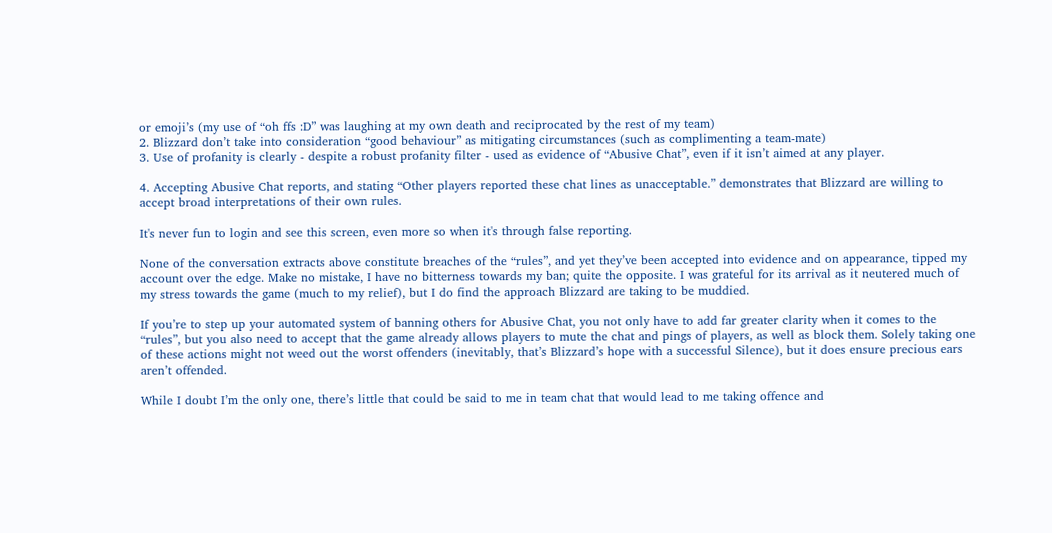or emoji’s (my use of “oh ffs :D” was laughing at my own death and reciprocated by the rest of my team)
2. Blizzard don’t take into consideration “good behaviour” as mitigating circumstances (such as complimenting a team-mate)
3. Use of profanity is clearly - despite a robust profanity filter - used as evidence of “Abusive Chat”, even if it isn’t aimed at any player.

4. Accepting Abusive Chat reports, and stating “Other players reported these chat lines as unacceptable.” demonstrates that Blizzard are willing to accept broad interpretations of their own rules.

It's never fun to login and see this screen, even more so when it's through false reporting.

None of the conversation extracts above constitute breaches of the “rules”, and yet they’ve been accepted into evidence and on appearance, tipped my account over the edge. Make no mistake, I have no bitterness towards my ban; quite the opposite. I was grateful for its arrival as it neutered much of my stress towards the game (much to my relief), but I do find the approach Blizzard are taking to be muddied.

If you’re to step up your automated system of banning others for Abusive Chat, you not only have to add far greater clarity when it comes to the “rules”, but you also need to accept that the game already allows players to mute the chat and pings of players, as well as block them. Solely taking one of these actions might not weed out the worst offenders (inevitably, that’s Blizzard’s hope with a successful Silence), but it does ensure precious ears aren’t offended.

While I doubt I’m the only one, there’s little that could be said to me in team chat that would lead to me taking offence and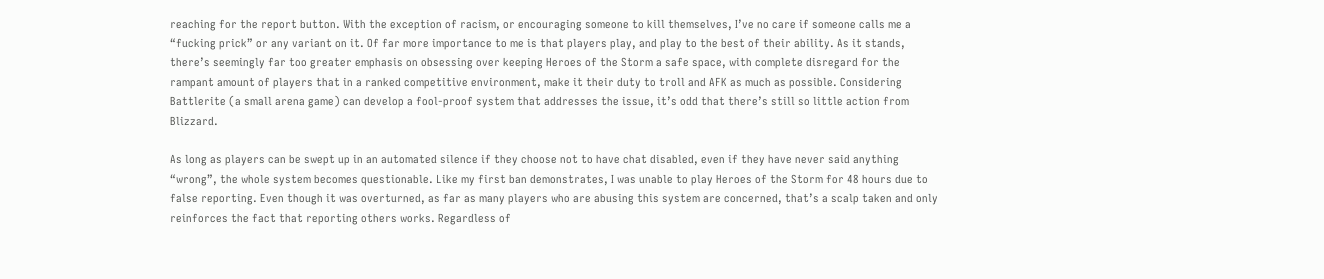reaching for the report button. With the exception of racism, or encouraging someone to kill themselves, I’ve no care if someone calls me a “fucking prick” or any variant on it. Of far more importance to me is that players play, and play to the best of their ability. As it stands, there’s seemingly far too greater emphasis on obsessing over keeping Heroes of the Storm a safe space, with complete disregard for the rampant amount of players that in a ranked competitive environment, make it their duty to troll and AFK as much as possible. Considering Battlerite (a small arena game) can develop a fool-proof system that addresses the issue, it’s odd that there’s still so little action from Blizzard.

As long as players can be swept up in an automated silence if they choose not to have chat disabled, even if they have never said anything “wrong”, the whole system becomes questionable. Like my first ban demonstrates, I was unable to play Heroes of the Storm for 48 hours due to false reporting. Even though it was overturned, as far as many players who are abusing this system are concerned, that’s a scalp taken and only reinforces the fact that reporting others works. Regardless of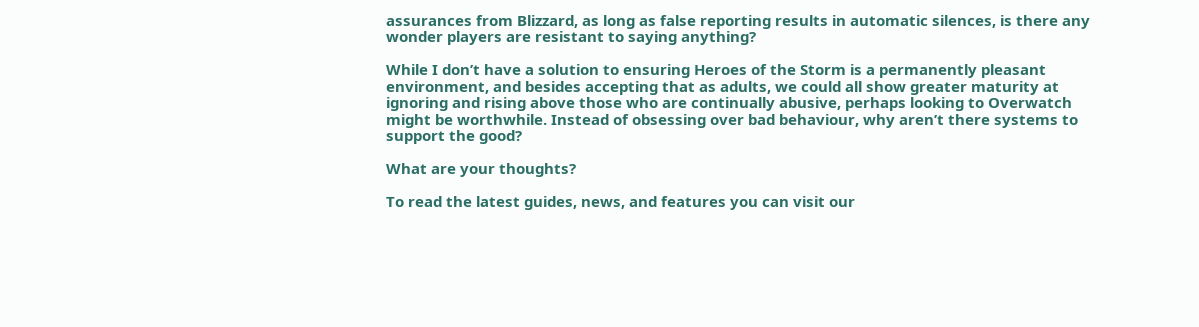assurances from Blizzard, as long as false reporting results in automatic silences, is there any wonder players are resistant to saying anything?

While I don’t have a solution to ensuring Heroes of the Storm is a permanently pleasant environment, and besides accepting that as adults, we could all show greater maturity at ignoring and rising above those who are continually abusive, perhaps looking to Overwatch might be worthwhile. Instead of obsessing over bad behaviour, why aren’t there systems to support the good?

What are your thoughts?

To read the latest guides, news, and features you can visit our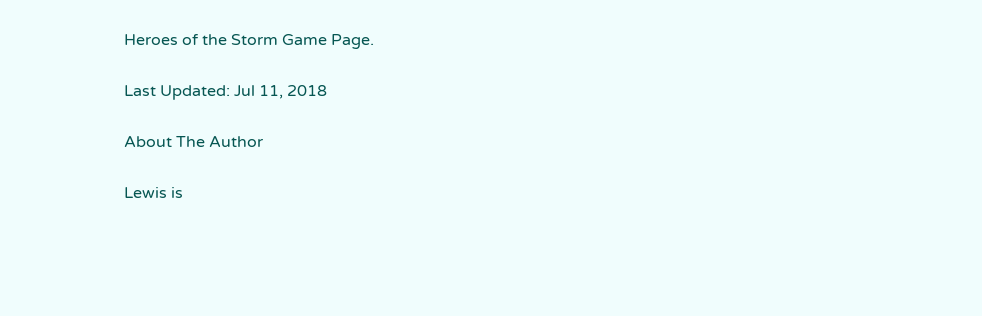Heroes of the Storm Game Page.

Last Updated: Jul 11, 2018

About The Author

Lewis is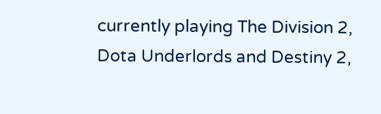currently playing The Division 2, Dota Underlords and Destiny 2,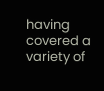having covered a variety of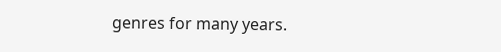genres for many years.